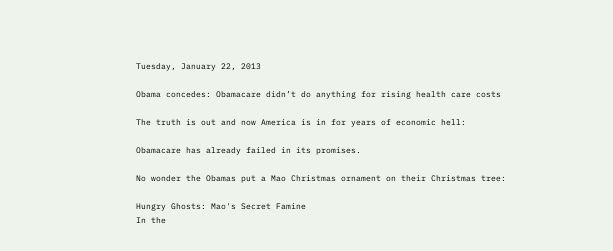Tuesday, January 22, 2013

Obama concedes: Obamacare didn’t do anything for rising health care costs

The truth is out and now America is in for years of economic hell:

Obamacare has already failed in its promises.

No wonder the Obamas put a Mao Christmas ornament on their Christmas tree:

Hungry Ghosts: Mao's Secret Famine
In the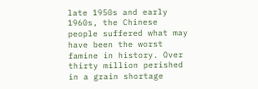late 1950s and early 1960s, the Chinese people suffered what may have been the worst famine in history. Over thirty million perished in a grain shortage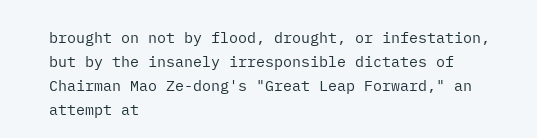brought on not by flood, drought, or infestation, but by the insanely irresponsible dictates of Chairman Mao Ze-dong's "Great Leap Forward," an attempt at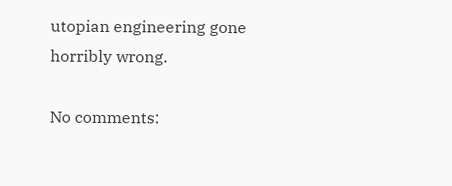utopian engineering gone horribly wrong.

No comments: